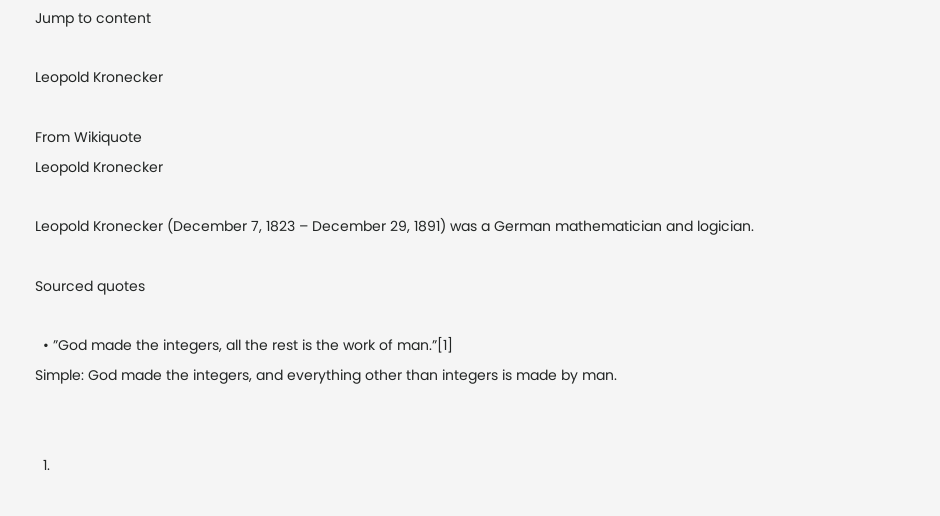Jump to content

Leopold Kronecker

From Wikiquote
Leopold Kronecker

Leopold Kronecker (December 7, 1823 – December 29, 1891) was a German mathematician and logician.

Sourced quotes

  • ”God made the integers, all the rest is the work of man.”[1]
Simple: God made the integers, and everything other than integers is made by man.


  1.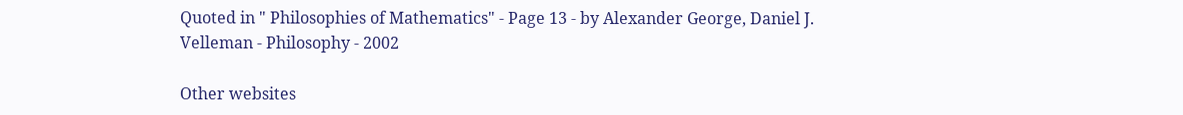Quoted in " Philosophies of Mathematics" - Page 13 - by Alexander George, Daniel J. Velleman - Philosophy - 2002

Other websites